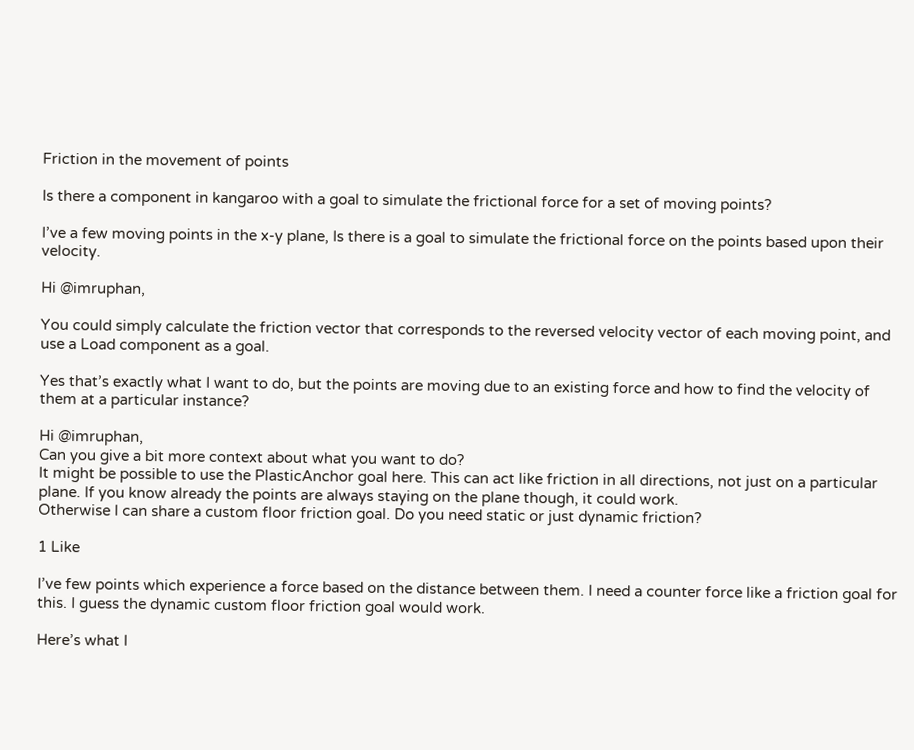Friction in the movement of points

Is there a component in kangaroo with a goal to simulate the frictional force for a set of moving points?

I’ve a few moving points in the x-y plane, Is there is a goal to simulate the frictional force on the points based upon their velocity.

Hi @imruphan,

You could simply calculate the friction vector that corresponds to the reversed velocity vector of each moving point, and use a Load component as a goal.

Yes that’s exactly what I want to do, but the points are moving due to an existing force and how to find the velocity of them at a particular instance?

Hi @imruphan,
Can you give a bit more context about what you want to do?
It might be possible to use the PlasticAnchor goal here. This can act like friction in all directions, not just on a particular plane. If you know already the points are always staying on the plane though, it could work.
Otherwise I can share a custom floor friction goal. Do you need static or just dynamic friction?

1 Like

I’ve few points which experience a force based on the distance between them. I need a counter force like a friction goal for this. I guess the dynamic custom floor friction goal would work.

Here’s what I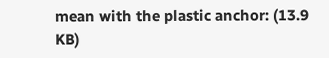mean with the plastic anchor: (13.9 KB)